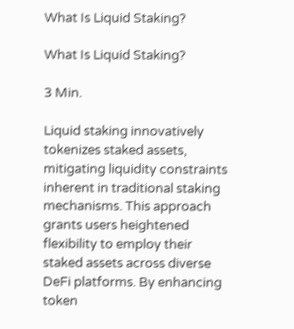What Is Liquid Staking?

What Is Liquid Staking?

3 Min.

Liquid staking innovatively tokenizes staked assets, mitigating liquidity constraints inherent in traditional staking mechanisms. This approach grants users heightened flexibility to employ their staked assets across diverse DeFi platforms. By enhancing token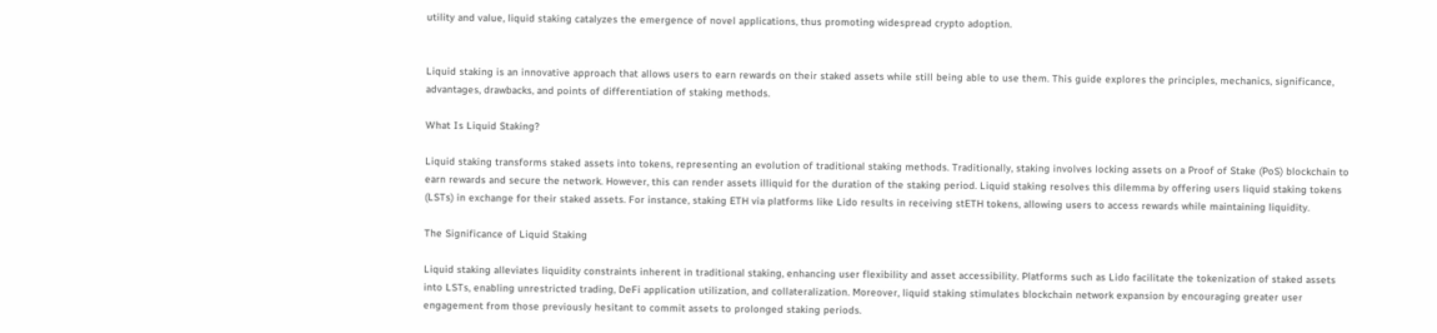utility and value, liquid staking catalyzes the emergence of novel applications, thus promoting widespread crypto adoption.


Liquid staking is an innovative approach that allows users to earn rewards on their staked assets while still being able to use them. This guide explores the principles, mechanics, significance, advantages, drawbacks, and points of differentiation of staking methods.

What Is Liquid Staking?

Liquid staking transforms staked assets into tokens, representing an evolution of traditional staking methods. Traditionally, staking involves locking assets on a Proof of Stake (PoS) blockchain to earn rewards and secure the network. However, this can render assets illiquid for the duration of the staking period. Liquid staking resolves this dilemma by offering users liquid staking tokens (LSTs) in exchange for their staked assets. For instance, staking ETH via platforms like Lido results in receiving stETH tokens, allowing users to access rewards while maintaining liquidity.

The Significance of Liquid Staking

Liquid staking alleviates liquidity constraints inherent in traditional staking, enhancing user flexibility and asset accessibility. Platforms such as Lido facilitate the tokenization of staked assets into LSTs, enabling unrestricted trading, DeFi application utilization, and collateralization. Moreover, liquid staking stimulates blockchain network expansion by encouraging greater user engagement from those previously hesitant to commit assets to prolonged staking periods.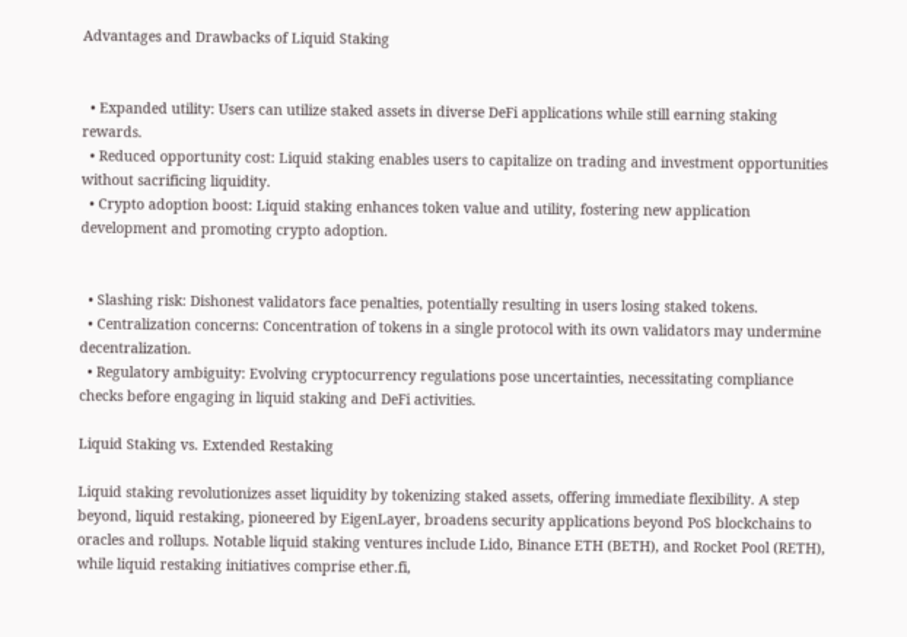Advantages and Drawbacks of Liquid Staking


  • Expanded utility: Users can utilize staked assets in diverse DeFi applications while still earning staking rewards.
  • Reduced opportunity cost: Liquid staking enables users to capitalize on trading and investment opportunities without sacrificing liquidity.
  • Crypto adoption boost: Liquid staking enhances token value and utility, fostering new application development and promoting crypto adoption.


  • Slashing risk: Dishonest validators face penalties, potentially resulting in users losing staked tokens.
  • Centralization concerns: Concentration of tokens in a single protocol with its own validators may undermine decentralization.
  • Regulatory ambiguity: Evolving cryptocurrency regulations pose uncertainties, necessitating compliance checks before engaging in liquid staking and DeFi activities.

Liquid Staking vs. Extended Restaking

Liquid staking revolutionizes asset liquidity by tokenizing staked assets, offering immediate flexibility. A step beyond, liquid restaking, pioneered by EigenLayer, broadens security applications beyond PoS blockchains to oracles and rollups. Notable liquid staking ventures include Lido, Binance ETH (BETH), and Rocket Pool (RETH), while liquid restaking initiatives comprise ether.fi,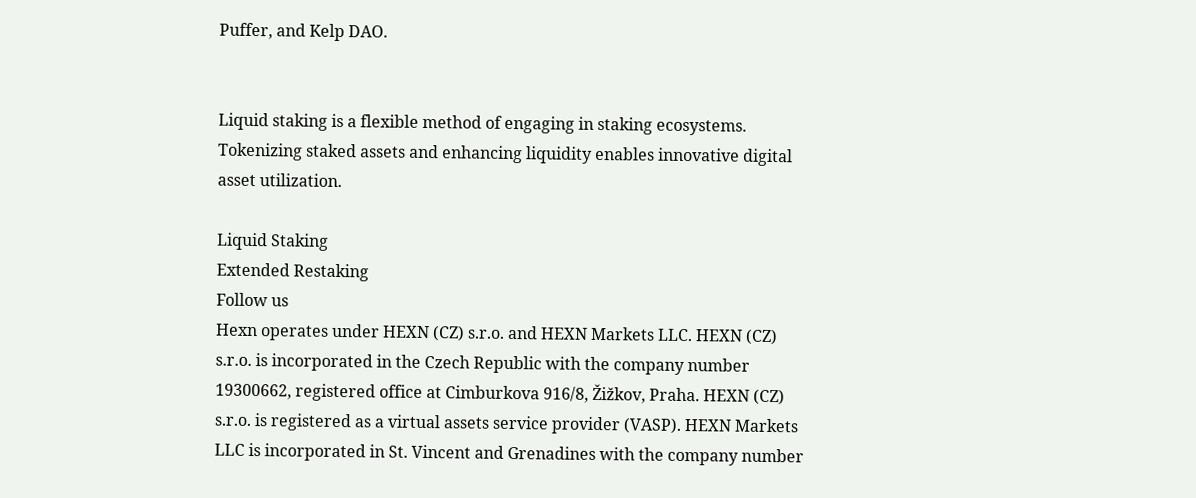Puffer, and Kelp DAO.


Liquid staking is a flexible method of engaging in staking ecosystems. Tokenizing staked assets and enhancing liquidity enables innovative digital asset utilization.

Liquid Staking
Extended Restaking
Follow us
Hexn operates under HEXN (CZ) s.r.o. and HEXN Markets LLC. HEXN (CZ) s.r.o. is incorporated in the Czech Republic with the company number 19300662, registered office at Cimburkova 916/8, Žižkov, Praha. HEXN (CZ) s.r.o. is registered as a virtual assets service provider (VASP). HEXN Markets LLC is incorporated in St. Vincent and Grenadines with the company number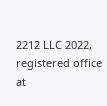2212 LLC 2022, registered office at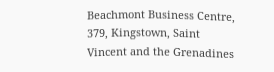Beachmont Business Centre, 379, Kingstown, Saint Vincent and the Grenadines